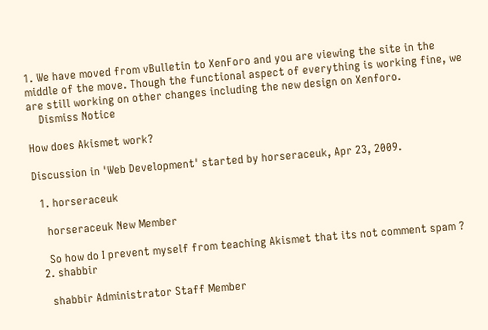1. We have moved from vBulletin to XenForo and you are viewing the site in the middle of the move. Though the functional aspect of everything is working fine, we are still working on other changes including the new design on Xenforo.
    Dismiss Notice

How does Akismet work?

Discussion in 'Web Development' started by horseraceuk, Apr 23, 2009.

  1. horseraceuk

    horseraceuk New Member

    So how do I prevent myself from teaching Akismet that its not comment spam ?
  2. shabbir

    shabbir Administrator Staff Member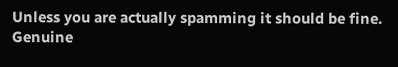Unless you are actually spamming it should be fine. Genuine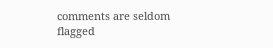comments are seldom flagged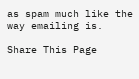as spam much like the way emailing is.

Share This Page